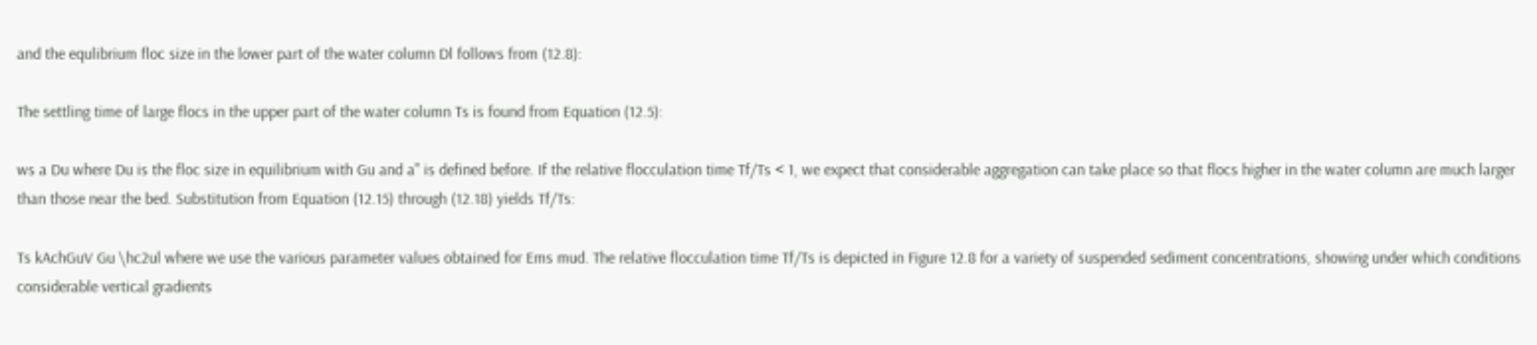and the equlibrium floc size in the lower part of the water column Dl follows from (12.8):

The settling time of large flocs in the upper part of the water column Ts is found from Equation (12.5):

ws a Du where Du is the floc size in equilibrium with Gu and a" is defined before. If the relative flocculation time Tf/Ts < 1, we expect that considerable aggregation can take place so that flocs higher in the water column are much larger than those near the bed. Substitution from Equation (12.15) through (12.18) yields Tf/Ts:

Ts kAchGuV Gu \hc2ul where we use the various parameter values obtained for Ems mud. The relative flocculation time Tf/Ts is depicted in Figure 12.8 for a variety of suspended sediment concentrations, showing under which conditions considerable vertical gradients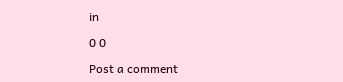in

0 0

Post a comment